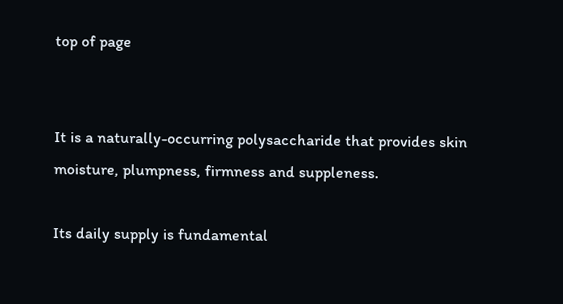top of page


It is a naturally-occurring polysaccharide that provides skin moisture, plumpness, firmness and suppleness.

Its daily supply is fundamental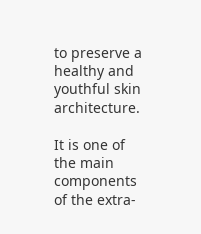to preserve a healthy and youthful skin architecture.

It is one of the main components of the extra-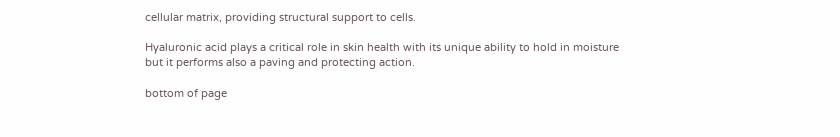cellular matrix, providing structural support to cells.

Hyaluronic acid plays a critical role in skin health with its unique ability to hold in moisture but it performs also a paving and protecting action.

bottom of page